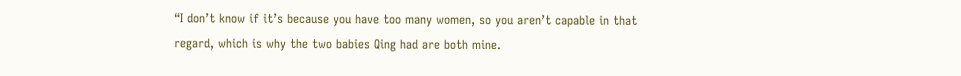“I don’t know if it’s because you have too many women, so you aren’t capable in that regard, which is why the two babies Qing had are both mine.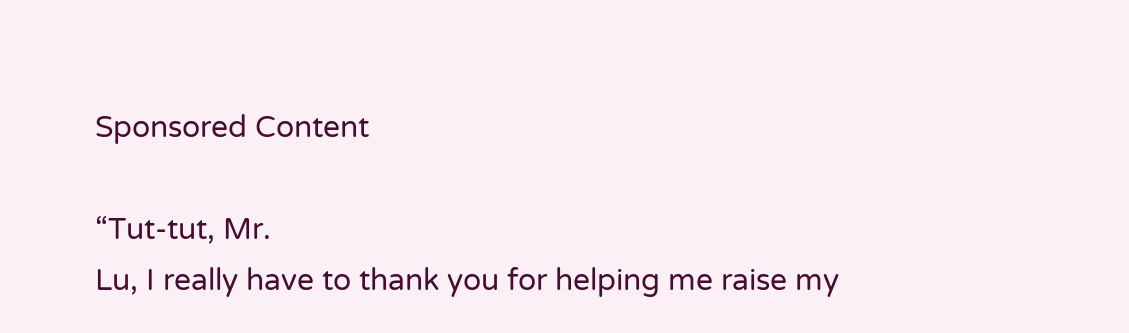Sponsored Content

“Tut-tut, Mr.
Lu, I really have to thank you for helping me raise my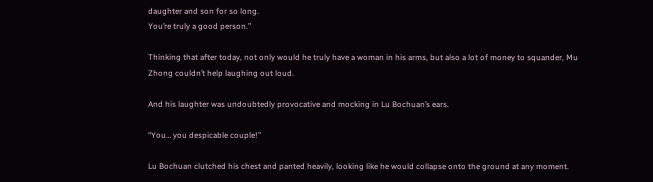daughter and son for so long.
You’re truly a good person.”

Thinking that after today, not only would he truly have a woman in his arms, but also a lot of money to squander, Mu Zhong couldn’t help laughing out loud.

And his laughter was undoubtedly provocative and mocking in Lu Bochuan’s ears.

“You… you despicable couple!”

Lu Bochuan clutched his chest and panted heavily, looking like he would collapse onto the ground at any moment.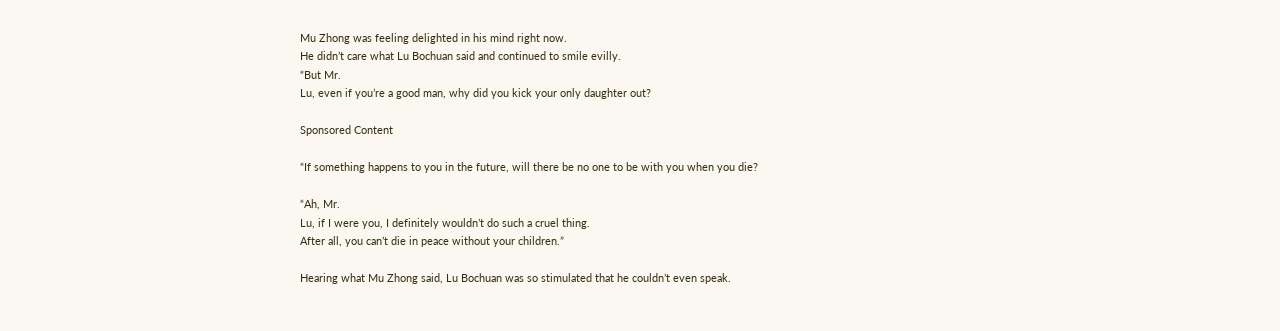Mu Zhong was feeling delighted in his mind right now.
He didn’t care what Lu Bochuan said and continued to smile evilly.
“But Mr.
Lu, even if you’re a good man, why did you kick your only daughter out?

Sponsored Content

“If something happens to you in the future, will there be no one to be with you when you die?

“Ah, Mr.
Lu, if I were you, I definitely wouldn’t do such a cruel thing.
After all, you can’t die in peace without your children.”

Hearing what Mu Zhong said, Lu Bochuan was so stimulated that he couldn’t even speak.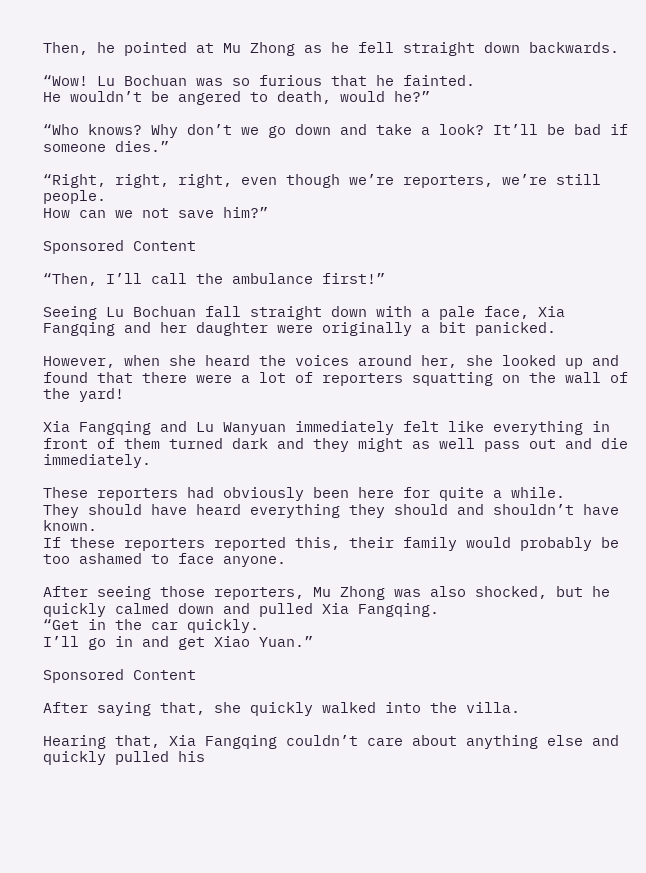Then, he pointed at Mu Zhong as he fell straight down backwards.

“Wow! Lu Bochuan was so furious that he fainted.
He wouldn’t be angered to death, would he?”

“Who knows? Why don’t we go down and take a look? It’ll be bad if someone dies.”

“Right, right, right, even though we’re reporters, we’re still people.
How can we not save him?”

Sponsored Content

“Then, I’ll call the ambulance first!”

Seeing Lu Bochuan fall straight down with a pale face, Xia Fangqing and her daughter were originally a bit panicked.

However, when she heard the voices around her, she looked up and found that there were a lot of reporters squatting on the wall of the yard!

Xia Fangqing and Lu Wanyuan immediately felt like everything in front of them turned dark and they might as well pass out and die immediately.

These reporters had obviously been here for quite a while.
They should have heard everything they should and shouldn’t have known.
If these reporters reported this, their family would probably be too ashamed to face anyone.

After seeing those reporters, Mu Zhong was also shocked, but he quickly calmed down and pulled Xia Fangqing.
“Get in the car quickly.
I’ll go in and get Xiao Yuan.”

Sponsored Content

After saying that, she quickly walked into the villa.

Hearing that, Xia Fangqing couldn’t care about anything else and quickly pulled his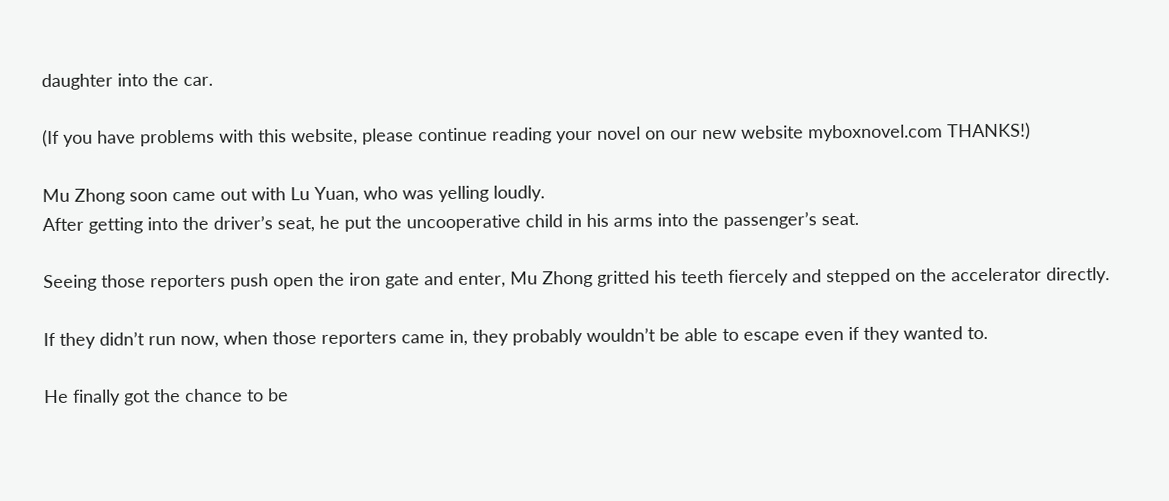daughter into the car.

(If you have problems with this website, please continue reading your novel on our new website myboxnovel.com THANKS!)

Mu Zhong soon came out with Lu Yuan, who was yelling loudly.
After getting into the driver’s seat, he put the uncooperative child in his arms into the passenger’s seat.

Seeing those reporters push open the iron gate and enter, Mu Zhong gritted his teeth fiercely and stepped on the accelerator directly.

If they didn’t run now, when those reporters came in, they probably wouldn’t be able to escape even if they wanted to.

He finally got the chance to be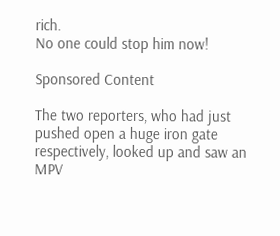rich.
No one could stop him now!

Sponsored Content

The two reporters, who had just pushed open a huge iron gate respectively, looked up and saw an MPV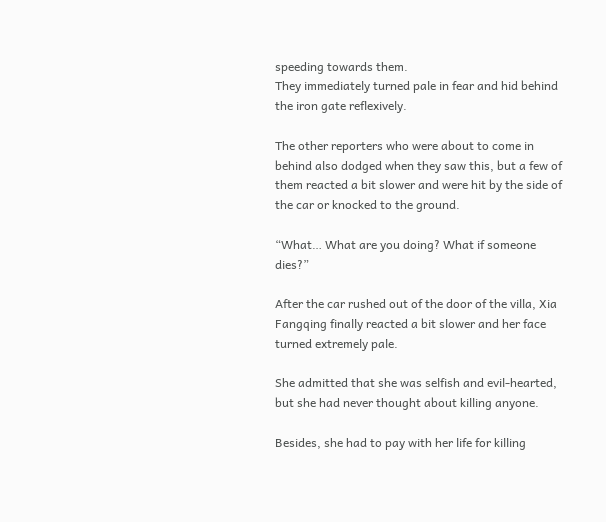speeding towards them.
They immediately turned pale in fear and hid behind the iron gate reflexively.

The other reporters who were about to come in behind also dodged when they saw this, but a few of them reacted a bit slower and were hit by the side of the car or knocked to the ground.

“What… What are you doing? What if someone dies?”

After the car rushed out of the door of the villa, Xia Fangqing finally reacted a bit slower and her face turned extremely pale.

She admitted that she was selfish and evil-hearted, but she had never thought about killing anyone.

Besides, she had to pay with her life for killing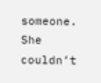someone.
She couldn’t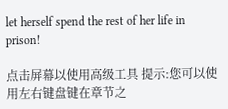let herself spend the rest of her life in prison!

点击屏幕以使用高级工具 提示:您可以使用左右键盘键在章节之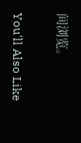间浏览。

You'll Also Like